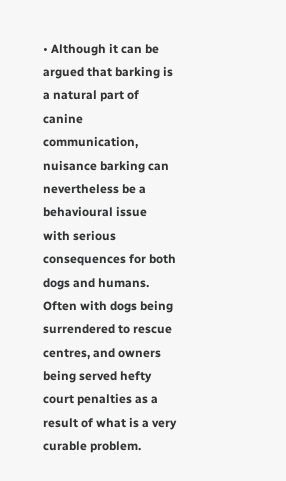• Although it can be argued that barking is a natural part of canine communication, nuisance barking can nevertheless be a behavioural issue with serious consequences for both dogs and humans. Often with dogs being surrendered to rescue centres, and owners being served hefty court penalties as a result of what is a very curable problem.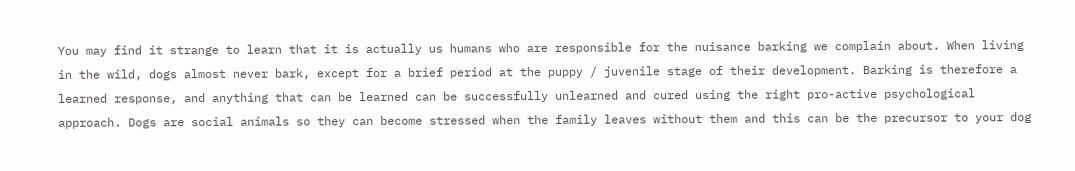You may find it strange to learn that it is actually us humans who are responsible for the nuisance barking we complain about. When living in the wild, dogs almost never bark, except for a brief period at the puppy / juvenile stage of their development. Barking is therefore a learned response, and anything that can be learned can be successfully unlearned and cured using the right pro-active psychological approach. Dogs are social animals so they can become stressed when the family leaves without them and this can be the precursor to your dog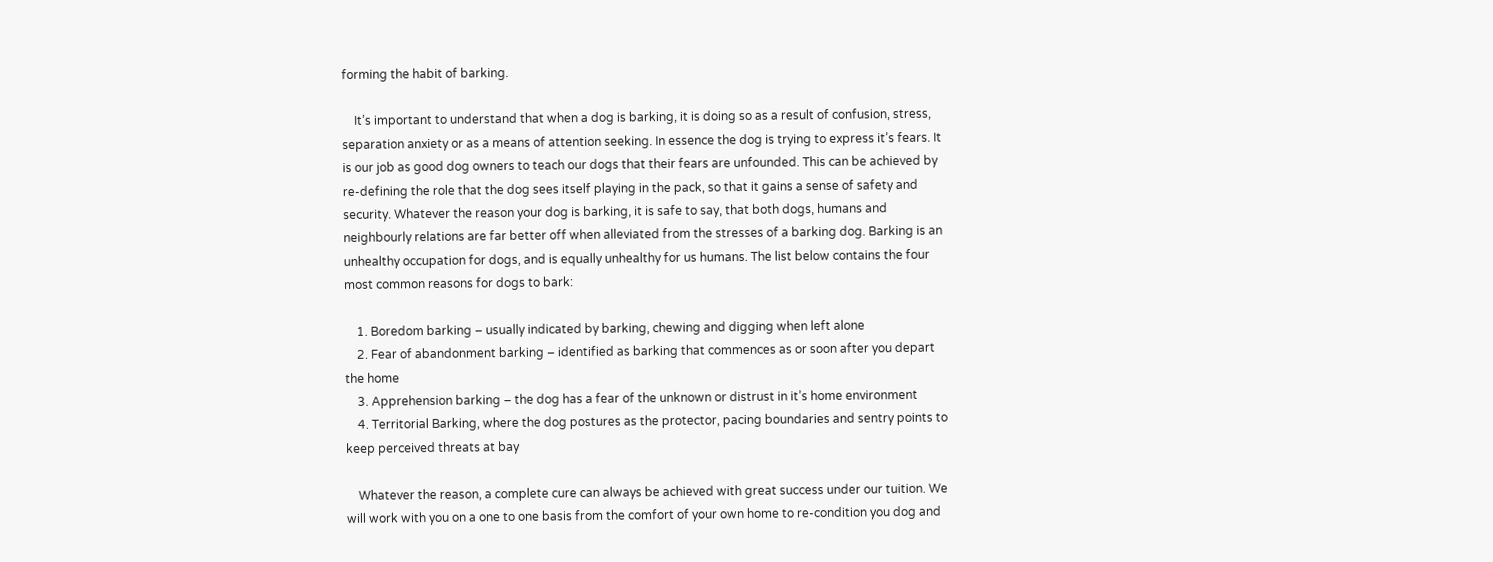forming the habit of barking.

    It’s important to understand that when a dog is barking, it is doing so as a result of confusion, stress, separation anxiety or as a means of attention seeking. In essence the dog is trying to express it’s fears. It is our job as good dog owners to teach our dogs that their fears are unfounded. This can be achieved by re-defining the role that the dog sees itself playing in the pack, so that it gains a sense of safety and security. Whatever the reason your dog is barking, it is safe to say, that both dogs, humans and neighbourly relations are far better off when alleviated from the stresses of a barking dog. Barking is an unhealthy occupation for dogs, and is equally unhealthy for us humans. The list below contains the four most common reasons for dogs to bark:

    1. Boredom barking – usually indicated by barking, chewing and digging when left alone
    2. Fear of abandonment barking – identified as barking that commences as or soon after you depart the home
    3. Apprehension barking – the dog has a fear of the unknown or distrust in it’s home environment
    4. Territorial Barking, where the dog postures as the protector, pacing boundaries and sentry points to keep perceived threats at bay

    Whatever the reason, a complete cure can always be achieved with great success under our tuition. We will work with you on a one to one basis from the comfort of your own home to re-condition you dog and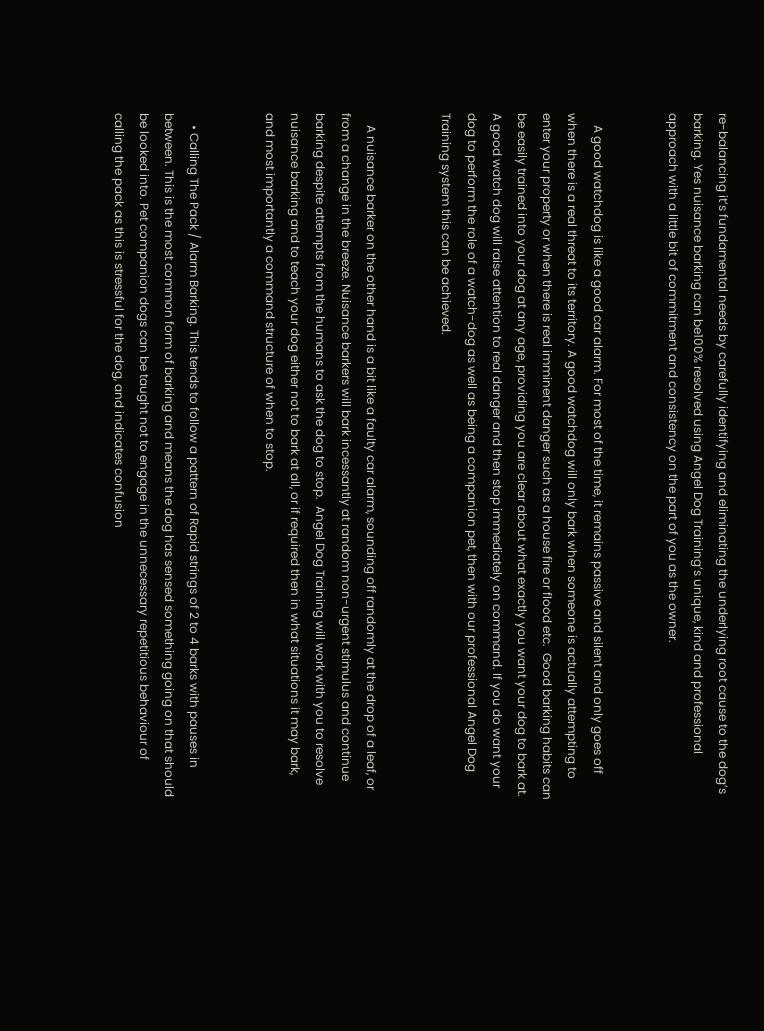re-balancing it’s fundamental needs by carefully identifying and eliminating the underlying root cause to the dog’s barking. Yes nuisance barking can be100% resolved using Angel Dog Training’s unique, kind and professional approach with a little bit of commitment and consistency on the part of you as the owner.


    A good watchdog is like a good car alarm. For most of the time, it remains passive and silent and only goes off when there is a real threat to its territory. A good watchdog will only bark when someone is actually attempting to enter your property or when there is real imminent danger such as a house fire or flood etc.  Good barking habits can be easily trained into your dog at any age, providing you are clear about what exactly you want your dog to bark at. A good watch dog will raise attention to real danger and then stop immediately on command. If you do want your dog to perform the role of a watch-dog as well as being a companion pet, then with our professional Angel Dog Training system this can be achieved.


    A nuisance barker on the other hand is a bit like a faulty car alarm, sounding off randomly at the drop of a leaf, or from a change in the breeze. Nuisance barkers will bark incessantly at random non-urgent stimulus and continue barking despite attempts from the humans to ask the dog to stop.  Angel Dog Training will work with you to resolve nuisance barking and to teach your dog either not to bark at all, or if required then in what situations it may bark, and most importantly a command structure of when to stop.


    • Calling The Pack / Alarm Barking. This tends to follow a pattern of Rapid strings of 2 to 4 barks with pauses in between. This is the most common form of barking and means the dog has sensed something going on that should be looked into. Pet companion dogs can be taught not to engage in the unnecessary repetitious behaviour of calling the pack as this is stressful for the dog, and indicates confusion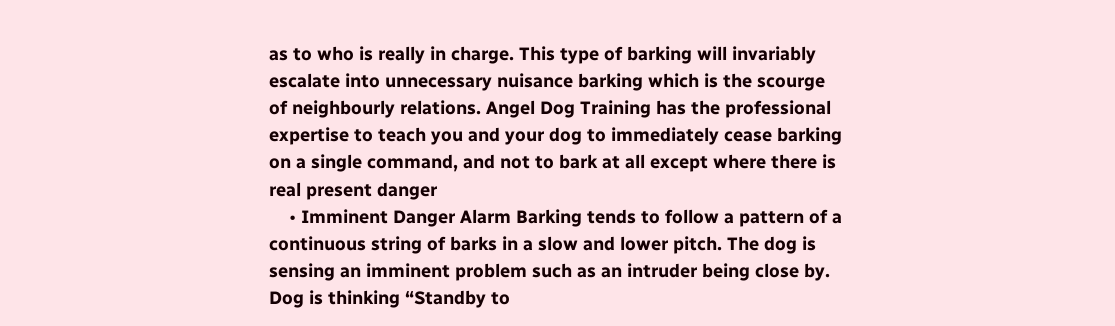as to who is really in charge. This type of barking will invariably escalate into unnecessary nuisance barking which is the scourge of neighbourly relations. Angel Dog Training has the professional expertise to teach you and your dog to immediately cease barking on a single command, and not to bark at all except where there is real present danger
    • Imminent Danger Alarm Barking tends to follow a pattern of a continuous string of barks in a slow and lower pitch. The dog is sensing an imminent problem such as an intruder being close by. Dog is thinking “Standby to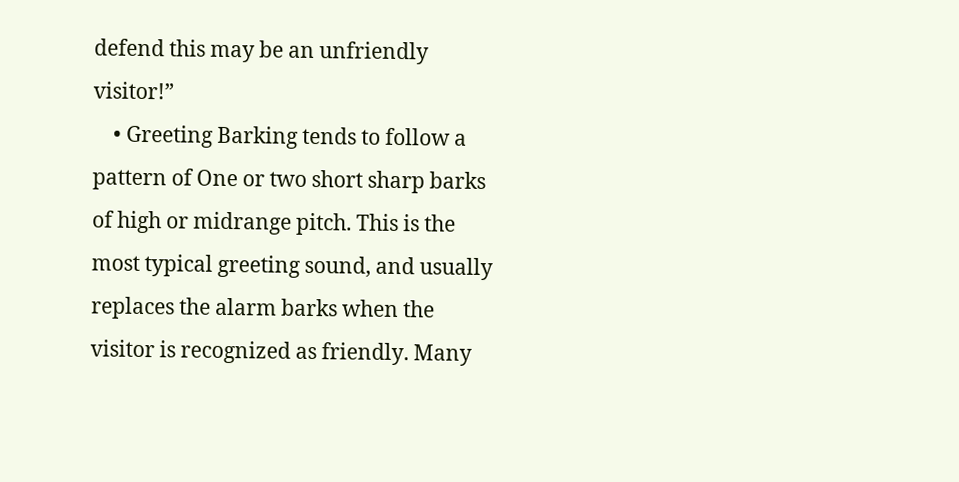defend this may be an unfriendly visitor!”
    • Greeting Barking tends to follow a pattern of One or two short sharp barks of high or midrange pitch. This is the most typical greeting sound, and usually replaces the alarm barks when the visitor is recognized as friendly. Many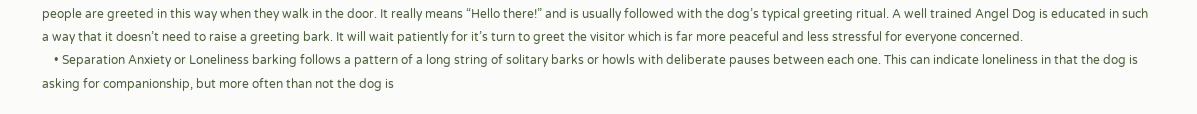people are greeted in this way when they walk in the door. It really means “Hello there!” and is usually followed with the dog’s typical greeting ritual. A well trained Angel Dog is educated in such a way that it doesn’t need to raise a greeting bark. It will wait patiently for it’s turn to greet the visitor which is far more peaceful and less stressful for everyone concerned.
    • Separation Anxiety or Loneliness barking follows a pattern of a long string of solitary barks or howls with deliberate pauses between each one. This can indicate loneliness in that the dog is asking for companionship, but more often than not the dog is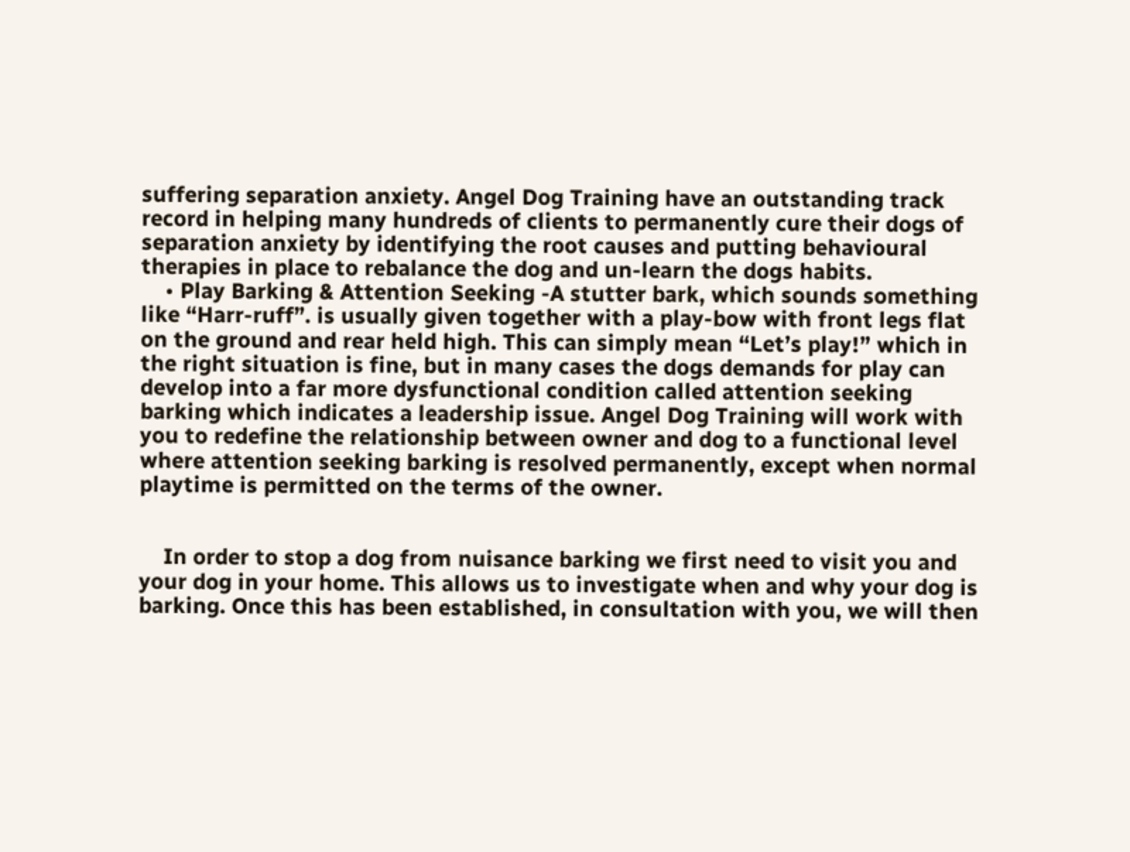suffering separation anxiety. Angel Dog Training have an outstanding track record in helping many hundreds of clients to permanently cure their dogs of separation anxiety by identifying the root causes and putting behavioural therapies in place to rebalance the dog and un-learn the dogs habits.
    • Play Barking & Attention Seeking -A stutter bark, which sounds something like “Harr-ruff”. is usually given together with a play-bow with front legs flat on the ground and rear held high. This can simply mean “Let’s play!” which in the right situation is fine, but in many cases the dogs demands for play can develop into a far more dysfunctional condition called attention seeking barking which indicates a leadership issue. Angel Dog Training will work with you to redefine the relationship between owner and dog to a functional level where attention seeking barking is resolved permanently, except when normal playtime is permitted on the terms of the owner.


    In order to stop a dog from nuisance barking we first need to visit you and your dog in your home. This allows us to investigate when and why your dog is barking. Once this has been established, in consultation with you, we will then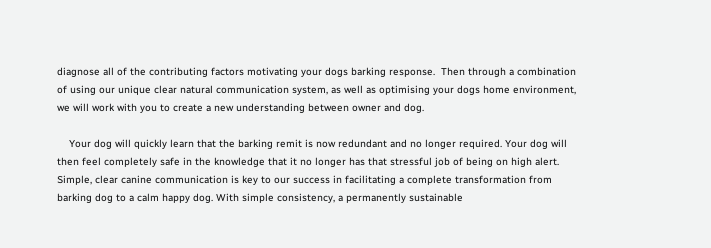diagnose all of the contributing factors motivating your dogs barking response.  Then through a combination of using our unique clear natural communication system, as well as optimising your dogs home environment, we will work with you to create a new understanding between owner and dog.

    Your dog will quickly learn that the barking remit is now redundant and no longer required. Your dog will then feel completely safe in the knowledge that it no longer has that stressful job of being on high alert. Simple, clear canine communication is key to our success in facilitating a complete transformation from barking dog to a calm happy dog. With simple consistency, a permanently sustainable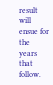result will ensue for the years that follow.